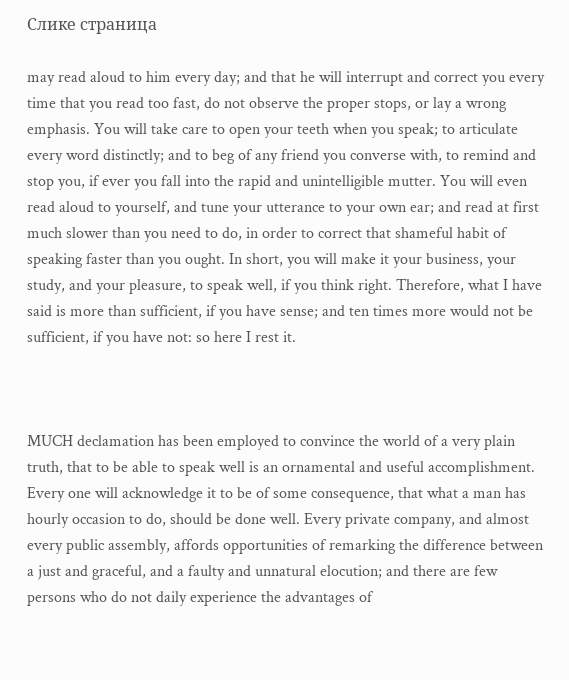Слике страница

may read aloud to him every day; and that he will interrupt and correct you every time that you read too fast, do not observe the proper stops, or lay a wrong emphasis. You will take care to open your teeth when you speak; to articulate every word distinctly; and to beg of any friend you converse with, to remind and stop you, if ever you fall into the rapid and unintelligible mutter. You will even read aloud to yourself, and tune your utterance to your own ear; and read at first much slower than you need to do, in order to correct that shameful habit of speaking faster than you ought. In short, you will make it your business, your study, and your pleasure, to speak well, if you think right. Therefore, what I have said is more than sufficient, if you have sense; and ten times more would not be sufficient, if you have not: so here I rest it.



MUCH declamation has been employed to convince the world of a very plain truth, that to be able to speak well is an ornamental and useful accomplishment. Every one will acknowledge it to be of some consequence, that what a man has hourly occasion to do, should be done well. Every private company, and almost every public assembly, affords opportunities of remarking the difference between a just and graceful, and a faulty and unnatural elocution; and there are few persons who do not daily experience the advantages of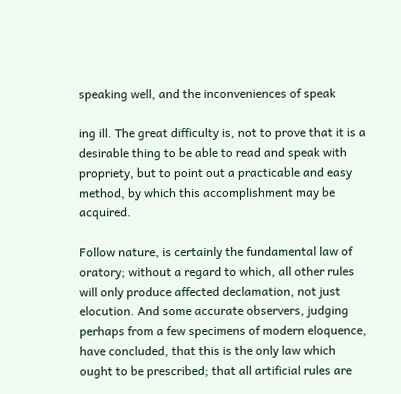speaking well, and the inconveniences of speak

ing ill. The great difficulty is, not to prove that it is a desirable thing to be able to read and speak with propriety, but to point out a practicable and easy method, by which this accomplishment may be acquired.

Follow nature, is certainly the fundamental law of oratory; without a regard to which, all other rules will only produce affected declamation, not just elocution. And some accurate observers, judging perhaps from a few specimens of modern eloquence, have concluded, that this is the only law which ought to be prescribed; that all artificial rules are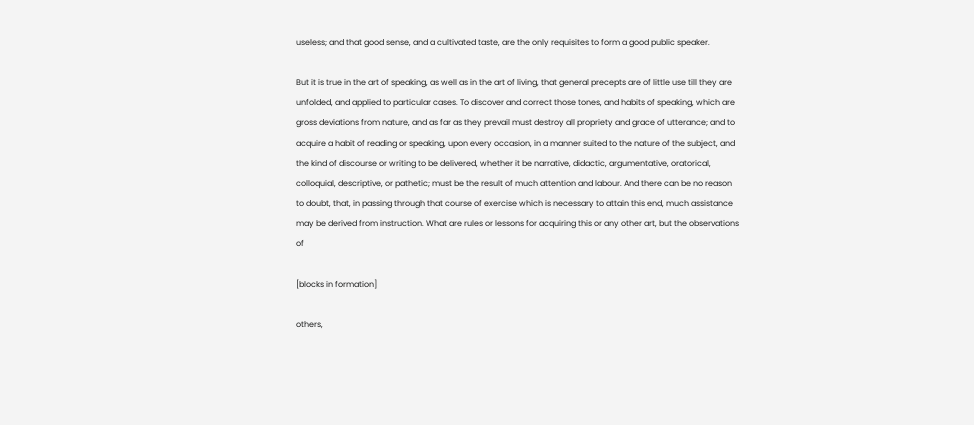useless; and that good sense, and a cultivated taste, are the only requisites to form a good public speaker.

But it is true in the art of speaking, as well as in the art of living, that general precepts are of little use till they are unfolded, and applied to particular cases. To discover and correct those tones, and habits of speaking, which are gross deviations from nature, and as far as they prevail must destroy all propriety and grace of utterance; and to acquire a habit of reading or speaking, upon every occasion, in a manner suited to the nature of the subject, and the kind of discourse or writing to be delivered, whether it be narrative, didactic, argumentative, oratorical, colloquial, descriptive, or pathetic; must be the result of much attention and labour. And there can be no reason to doubt, that, in passing through that course of exercise which is necessary to attain this end, much assistance may be derived from instruction. What are rules or lessons for acquiring this or any other art, but the observations of

[blocks in formation]

others,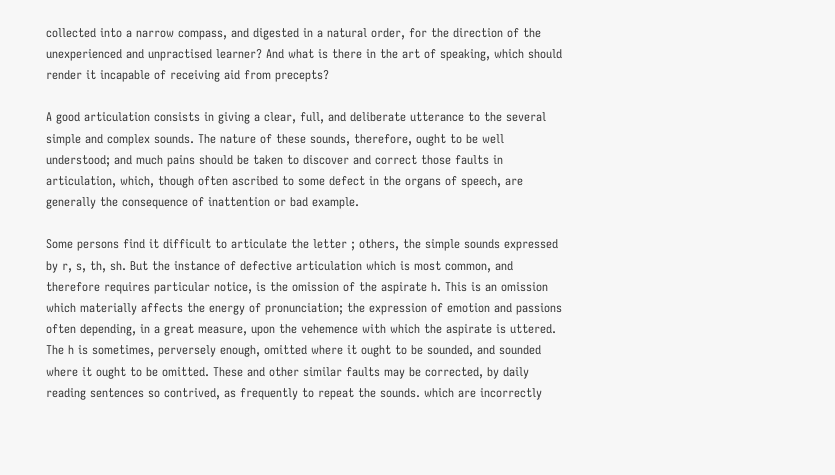collected into a narrow compass, and digested in a natural order, for the direction of the unexperienced and unpractised learner? And what is there in the art of speaking, which should render it incapable of receiving aid from precepts?

A good articulation consists in giving a clear, full, and deliberate utterance to the several simple and complex sounds. The nature of these sounds, therefore, ought to be well understood; and much pains should be taken to discover and correct those faults in articulation, which, though often ascribed to some defect in the organs of speech, are generally the consequence of inattention or bad example.

Some persons find it difficult to articulate the letter ; others, the simple sounds expressed by r, s, th, sh. But the instance of defective articulation which is most common, and therefore requires particular notice, is the omission of the aspirate h. This is an omission which materially affects the energy of pronunciation; the expression of emotion and passions often depending, in a great measure, upon the vehemence with which the aspirate is uttered. The h is sometimes, perversely enough, omitted where it ought to be sounded, and sounded where it ought to be omitted. These and other similar faults may be corrected, by daily reading sentences so contrived, as frequently to repeat the sounds. which are incorrectly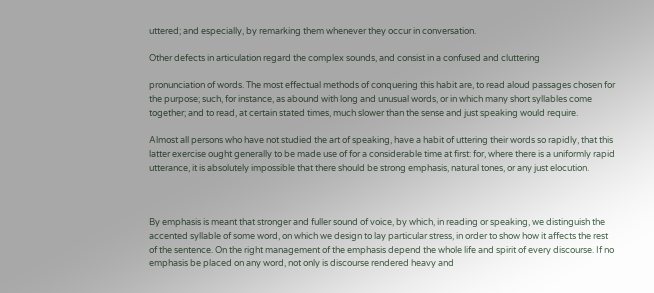uttered; and especially, by remarking them whenever they occur in conversation.

Other defects in articulation regard the complex sounds, and consist in a confused and cluttering

pronunciation of words. The most effectual methods of conquering this habit are, to read aloud passages chosen for the purpose; such, for instance, as abound with long and unusual words, or in which many short syllables come together; and to read, at certain stated times, much slower than the sense and just speaking would require.

Almost all persons who have not studied the art of speaking, have a habit of uttering their words so rapidly, that this latter exercise ought generally to be made use of for a considerable time at first: for, where there is a uniformly rapid utterance, it is absolutely impossible that there should be strong emphasis, natural tones, or any just elocution.



By emphasis is meant that stronger and fuller sound of voice, by which, in reading or speaking, we distinguish the accented syllable of some word, on which we design to lay particular stress, in order to show how it affects the rest of the sentence. On the right management of the emphasis depend the whole life and spirit of every discourse. If no emphasis be placed on any word, not only is discourse rendered heavy and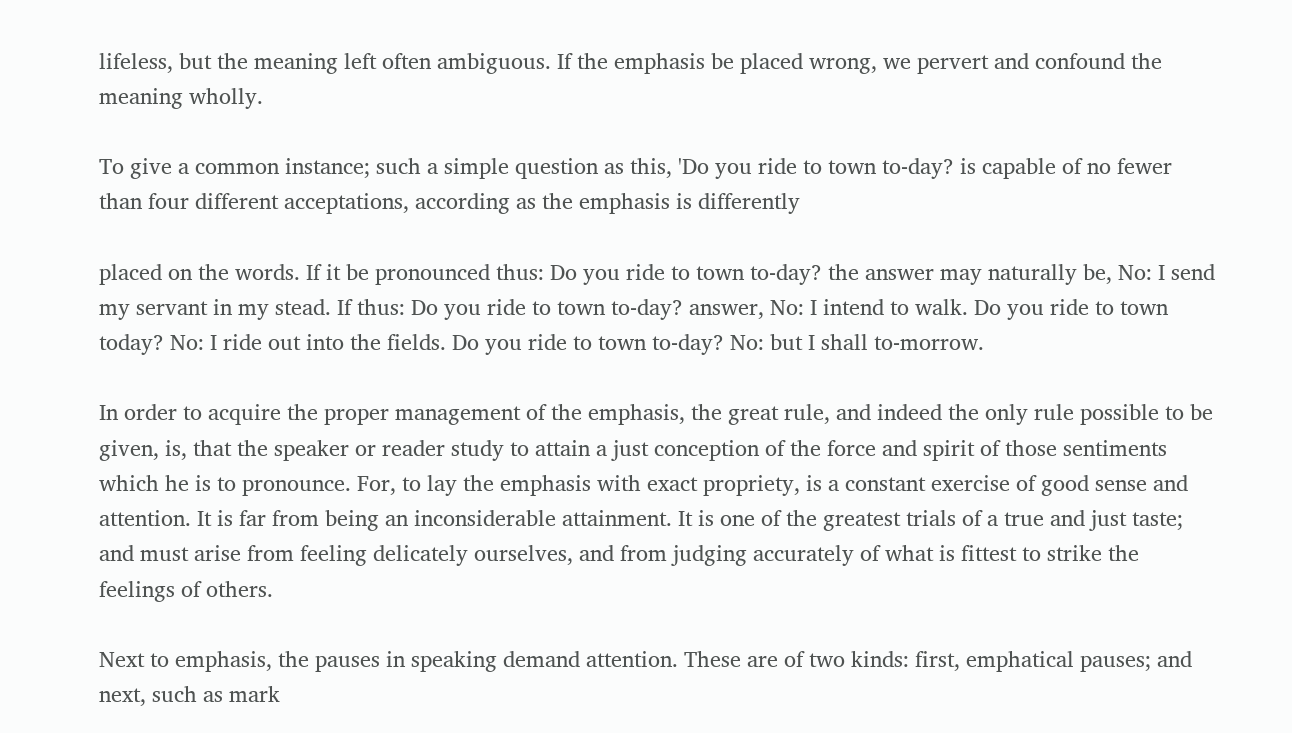lifeless, but the meaning left often ambiguous. If the emphasis be placed wrong, we pervert and confound the meaning wholly.

To give a common instance; such a simple question as this, 'Do you ride to town to-day? is capable of no fewer than four different acceptations, according as the emphasis is differently

placed on the words. If it be pronounced thus: Do you ride to town to-day? the answer may naturally be, No: I send my servant in my stead. If thus: Do you ride to town to-day? answer, No: I intend to walk. Do you ride to town today? No: I ride out into the fields. Do you ride to town to-day? No: but I shall to-morrow.

In order to acquire the proper management of the emphasis, the great rule, and indeed the only rule possible to be given, is, that the speaker or reader study to attain a just conception of the force and spirit of those sentiments which he is to pronounce. For, to lay the emphasis with exact propriety, is a constant exercise of good sense and attention. It is far from being an inconsiderable attainment. It is one of the greatest trials of a true and just taste; and must arise from feeling delicately ourselves, and from judging accurately of what is fittest to strike the feelings of others.

Next to emphasis, the pauses in speaking demand attention. These are of two kinds: first, emphatical pauses; and next, such as mark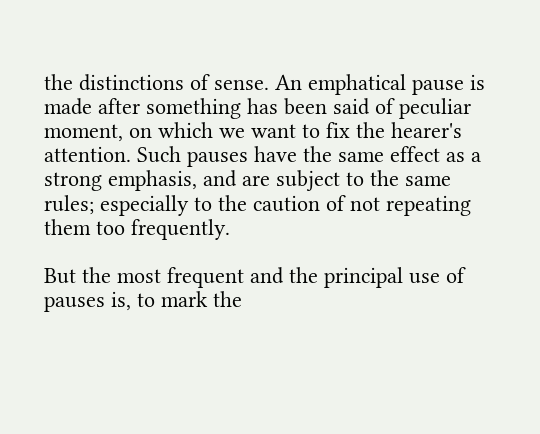the distinctions of sense. An emphatical pause is made after something has been said of peculiar moment, on which we want to fix the hearer's attention. Such pauses have the same effect as a strong emphasis, and are subject to the same rules; especially to the caution of not repeating them too frequently.

But the most frequent and the principal use of pauses is, to mark the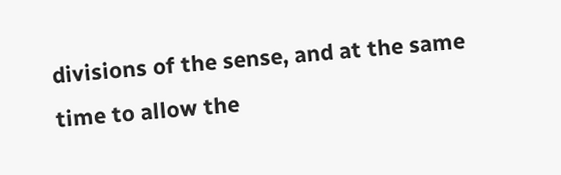divisions of the sense, and at the same time to allow the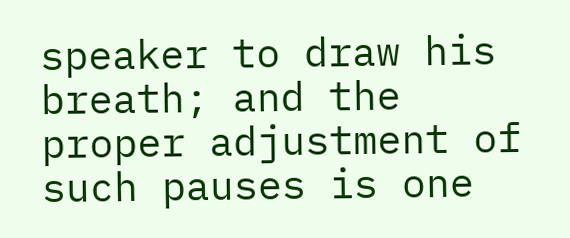speaker to draw his breath; and the proper adjustment of such pauses is one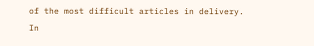of the most difficult articles in delivery. In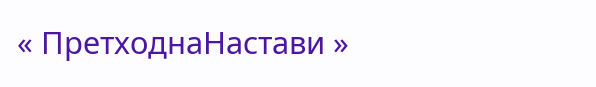« ПретходнаНастави »